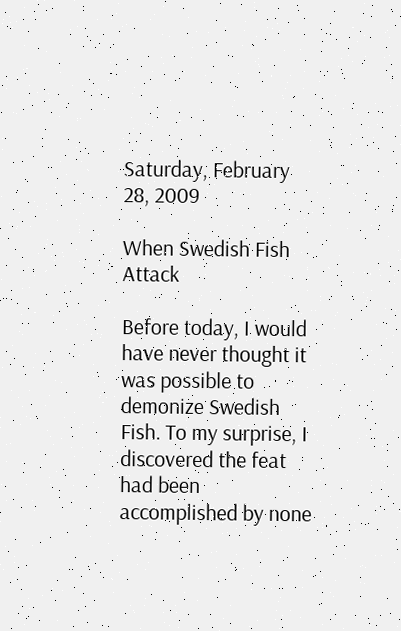Saturday, February 28, 2009

When Swedish Fish Attack

Before today, I would have never thought it was possible to demonize Swedish Fish. To my surprise, I discovered the feat had been accomplished by none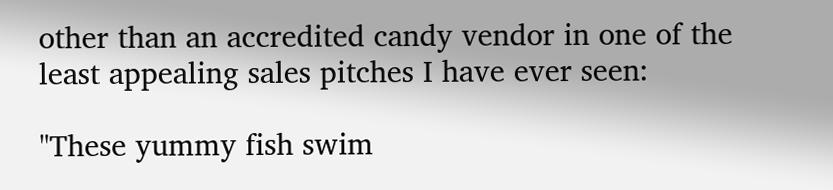other than an accredited candy vendor in one of the least appealing sales pitches I have ever seen:

"These yummy fish swim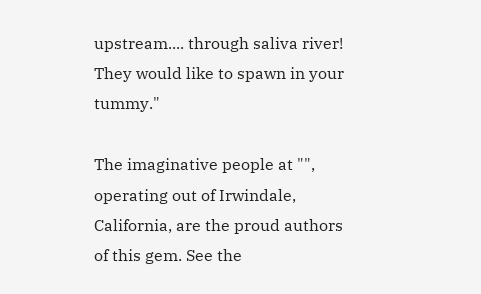upstream.... through saliva river! They would like to spawn in your tummy."

The imaginative people at "", operating out of Irwindale, California, are the proud authors of this gem. See the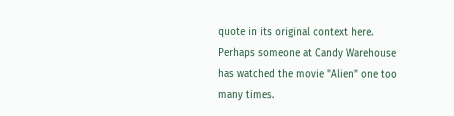quote in its original context here. Perhaps someone at Candy Warehouse has watched the movie "Alien" one too many times.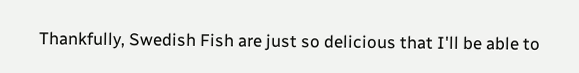Thankfully, Swedish Fish are just so delicious that I'll be able to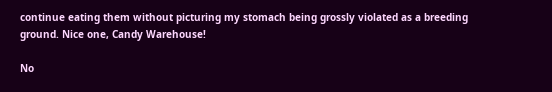continue eating them without picturing my stomach being grossly violated as a breeding ground. Nice one, Candy Warehouse!

No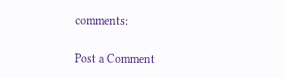comments:

Post a Comment